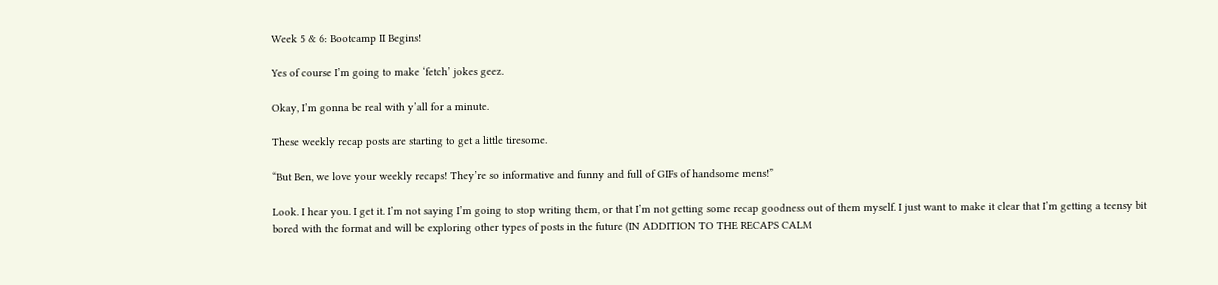Week 5 & 6: Bootcamp II Begins!

Yes of course I’m going to make ‘fetch’ jokes geez.

Okay, I’m gonna be real with y’all for a minute.

These weekly recap posts are starting to get a little tiresome.

“But Ben, we love your weekly recaps! They’re so informative and funny and full of GIFs of handsome mens!”

Look. I hear you. I get it. I’m not saying I’m going to stop writing them, or that I’m not getting some recap goodness out of them myself. I just want to make it clear that I’m getting a teensy bit bored with the format and will be exploring other types of posts in the future (IN ADDITION TO THE RECAPS CALM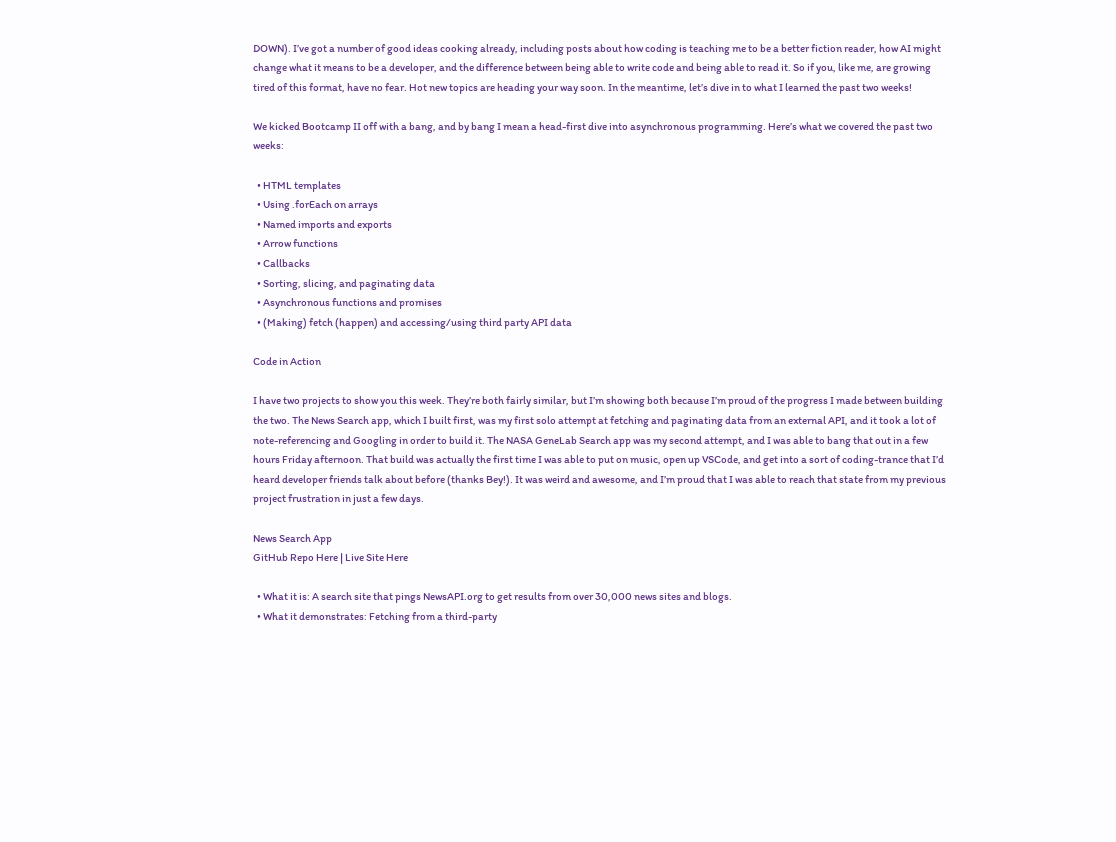DOWN). I’ve got a number of good ideas cooking already, including posts about how coding is teaching me to be a better fiction reader, how AI might change what it means to be a developer, and the difference between being able to write code and being able to read it. So if you, like me, are growing tired of this format, have no fear. Hot new topics are heading your way soon. In the meantime, let’s dive in to what I learned the past two weeks!

We kicked Bootcamp II off with a bang, and by bang I mean a head-first dive into asynchronous programming. Here’s what we covered the past two weeks:

  • HTML templates
  • Using .forEach on arrays
  • Named imports and exports
  • Arrow functions
  • Callbacks
  • Sorting, slicing, and paginating data
  • Asynchronous functions and promises
  • (Making) fetch (happen) and accessing/using third party API data

Code in Action

I have two projects to show you this week. They’re both fairly similar, but I’m showing both because I’m proud of the progress I made between building the two. The News Search app, which I built first, was my first solo attempt at fetching and paginating data from an external API, and it took a lot of note-referencing and Googling in order to build it. The NASA GeneLab Search app was my second attempt, and I was able to bang that out in a few hours Friday afternoon. That build was actually the first time I was able to put on music, open up VSCode, and get into a sort of coding-trance that I’d heard developer friends talk about before (thanks Bey!). It was weird and awesome, and I’m proud that I was able to reach that state from my previous project frustration in just a few days.

News Search App
GitHub Repo Here | Live Site Here

  • What it is: A search site that pings NewsAPI.org to get results from over 30,000 news sites and blogs.
  • What it demonstrates: Fetching from a third-party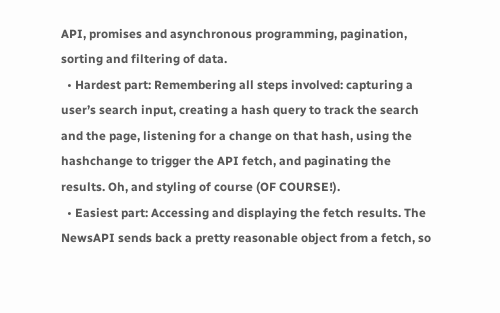API, promises and asynchronous programming, pagination, sorting and filtering of data.
  • Hardest part: Remembering all steps involved: capturing a user’s search input, creating a hash query to track the search and the page, listening for a change on that hash, using the hashchange to trigger the API fetch, and paginating the results. Oh, and styling of course (OF COURSE!).
  • Easiest part: Accessing and displaying the fetch results. The NewsAPI sends back a pretty reasonable object from a fetch, so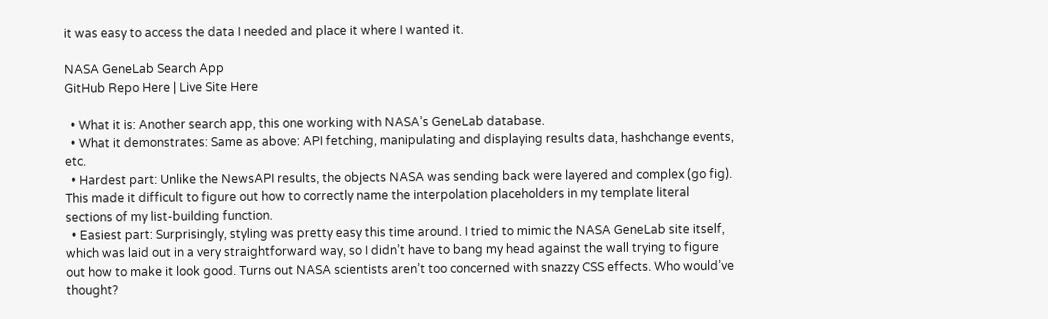it was easy to access the data I needed and place it where I wanted it.

NASA GeneLab Search App
GitHub Repo Here | Live Site Here

  • What it is: Another search app, this one working with NASA’s GeneLab database.
  • What it demonstrates: Same as above: API fetching, manipulating and displaying results data, hashchange events, etc.
  • Hardest part: Unlike the NewsAPI results, the objects NASA was sending back were layered and complex (go fig). This made it difficult to figure out how to correctly name the interpolation placeholders in my template literal sections of my list-building function.
  • Easiest part: Surprisingly, styling was pretty easy this time around. I tried to mimic the NASA GeneLab site itself, which was laid out in a very straightforward way, so I didn’t have to bang my head against the wall trying to figure out how to make it look good. Turns out NASA scientists aren’t too concerned with snazzy CSS effects. Who would’ve thought?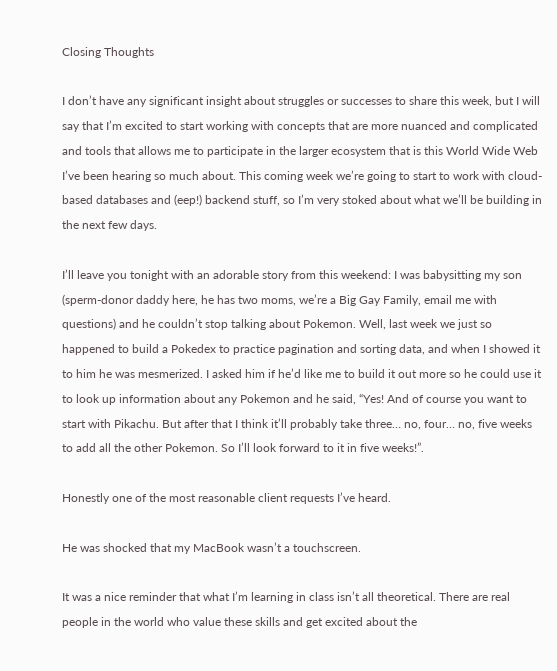Closing Thoughts

I don’t have any significant insight about struggles or successes to share this week, but I will say that I’m excited to start working with concepts that are more nuanced and complicated and tools that allows me to participate in the larger ecosystem that is this World Wide Web I’ve been hearing so much about. This coming week we’re going to start to work with cloud-based databases and (eep!) backend stuff, so I’m very stoked about what we’ll be building in the next few days.

I’ll leave you tonight with an adorable story from this weekend: I was babysitting my son (sperm-donor daddy here, he has two moms, we’re a Big Gay Family, email me with questions) and he couldn’t stop talking about Pokemon. Well, last week we just so happened to build a Pokedex to practice pagination and sorting data, and when I showed it to him he was mesmerized. I asked him if he’d like me to build it out more so he could use it to look up information about any Pokemon and he said, “Yes! And of course you want to start with Pikachu. But after that I think it’ll probably take three… no, four… no, five weeks to add all the other Pokemon. So I’ll look forward to it in five weeks!”.

Honestly one of the most reasonable client requests I’ve heard.

He was shocked that my MacBook wasn’t a touchscreen.

It was a nice reminder that what I’m learning in class isn’t all theoretical. There are real people in the world who value these skills and get excited about the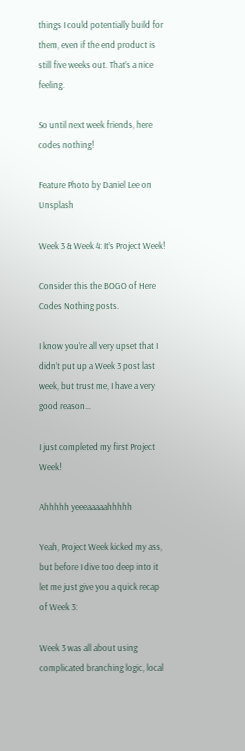things I could potentially build for them, even if the end product is still five weeks out. That’s a nice feeling.

So until next week friends, here codes nothing!

Feature Photo by Daniel Lee on Unsplash

Week 3 & Week 4: It’s Project Week!

Consider this the BOGO of Here Codes Nothing posts.

I know you’re all very upset that I didn’t put up a Week 3 post last week, but trust me, I have a very good reason…

I just completed my first Project Week!

Ahhhhh yeeeaaaaahhhhh

Yeah, Project Week kicked my ass, but before I dive too deep into it let me just give you a quick recap of Week 3:

Week 3 was all about using complicated branching logic, local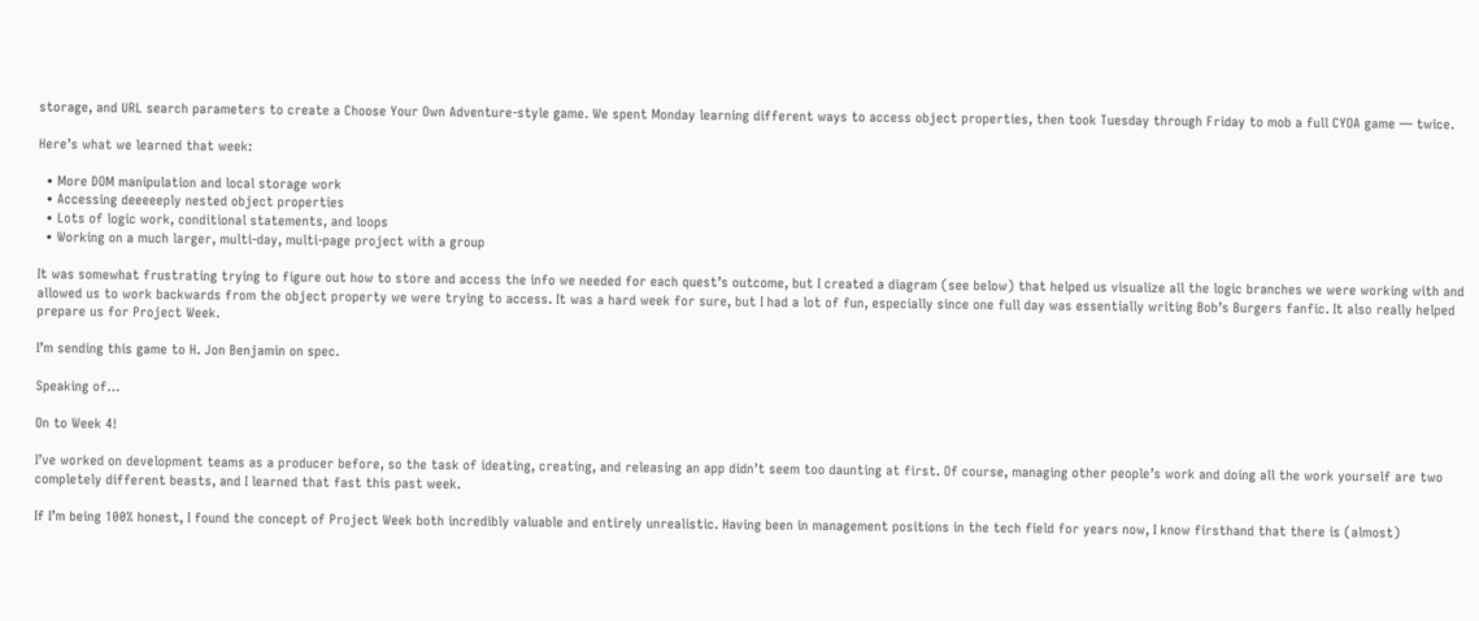storage, and URL search parameters to create a Choose Your Own Adventure-style game. We spent Monday learning different ways to access object properties, then took Tuesday through Friday to mob a full CYOA game — twice.

Here’s what we learned that week:

  • More DOM manipulation and local storage work
  • Accessing deeeeeply nested object properties
  • Lots of logic work, conditional statements, and loops
  • Working on a much larger, multi-day, multi-page project with a group

It was somewhat frustrating trying to figure out how to store and access the info we needed for each quest’s outcome, but I created a diagram (see below) that helped us visualize all the logic branches we were working with and allowed us to work backwards from the object property we were trying to access. It was a hard week for sure, but I had a lot of fun, especially since one full day was essentially writing Bob’s Burgers fanfic. It also really helped prepare us for Project Week.

I’m sending this game to H. Jon Benjamin on spec.

Speaking of…

On to Week 4!

I’ve worked on development teams as a producer before, so the task of ideating, creating, and releasing an app didn’t seem too daunting at first. Of course, managing other people’s work and doing all the work yourself are two completely different beasts, and I learned that fast this past week.

If I’m being 100% honest, I found the concept of Project Week both incredibly valuable and entirely unrealistic. Having been in management positions in the tech field for years now, I know firsthand that there is (almost)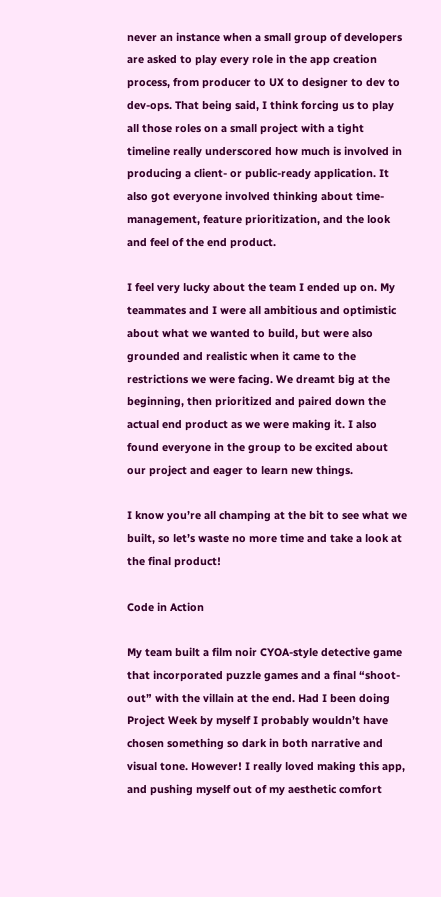never an instance when a small group of developers are asked to play every role in the app creation process, from producer to UX to designer to dev to dev-ops. That being said, I think forcing us to play all those roles on a small project with a tight timeline really underscored how much is involved in producing a client- or public-ready application. It also got everyone involved thinking about time-management, feature prioritization, and the look and feel of the end product.

I feel very lucky about the team I ended up on. My teammates and I were all ambitious and optimistic about what we wanted to build, but were also grounded and realistic when it came to the restrictions we were facing. We dreamt big at the beginning, then prioritized and paired down the actual end product as we were making it. I also found everyone in the group to be excited about our project and eager to learn new things.

I know you’re all champing at the bit to see what we built, so let’s waste no more time and take a look at the final product!

Code in Action

My team built a film noir CYOA-style detective game that incorporated puzzle games and a final “shoot-out” with the villain at the end. Had I been doing Project Week by myself I probably wouldn’t have chosen something so dark in both narrative and visual tone. However! I really loved making this app, and pushing myself out of my aesthetic comfort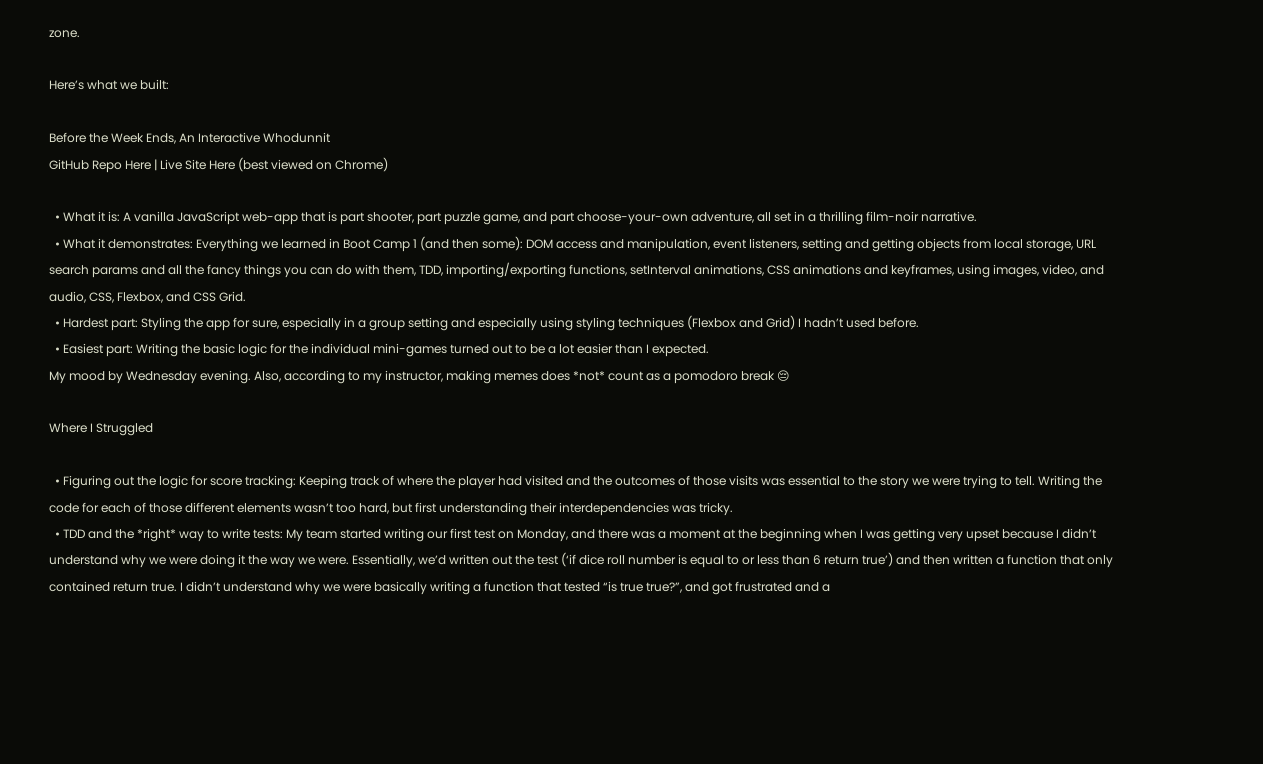zone.

Here’s what we built:

Before the Week Ends, An Interactive Whodunnit
GitHub Repo Here | Live Site Here (best viewed on Chrome)

  • What it is: A vanilla JavaScript web-app that is part shooter, part puzzle game, and part choose-your-own adventure, all set in a thrilling film-noir narrative.
  • What it demonstrates: Everything we learned in Boot Camp 1 (and then some): DOM access and manipulation, event listeners, setting and getting objects from local storage, URL search params and all the fancy things you can do with them, TDD, importing/exporting functions, setInterval animations, CSS animations and keyframes, using images, video, and audio, CSS, Flexbox, and CSS Grid.
  • Hardest part: Styling the app for sure, especially in a group setting and especially using styling techniques (Flexbox and Grid) I hadn’t used before.
  • Easiest part: Writing the basic logic for the individual mini-games turned out to be a lot easier than I expected.
My mood by Wednesday evening. Also, according to my instructor, making memes does *not* count as a pomodoro break 😔

Where I Struggled

  • Figuring out the logic for score tracking: Keeping track of where the player had visited and the outcomes of those visits was essential to the story we were trying to tell. Writing the code for each of those different elements wasn’t too hard, but first understanding their interdependencies was tricky.
  • TDD and the *right* way to write tests: My team started writing our first test on Monday, and there was a moment at the beginning when I was getting very upset because I didn’t understand why we were doing it the way we were. Essentially, we’d written out the test (‘if dice roll number is equal to or less than 6 return true’) and then written a function that only contained return true. I didn’t understand why we were basically writing a function that tested “is true true?”, and got frustrated and a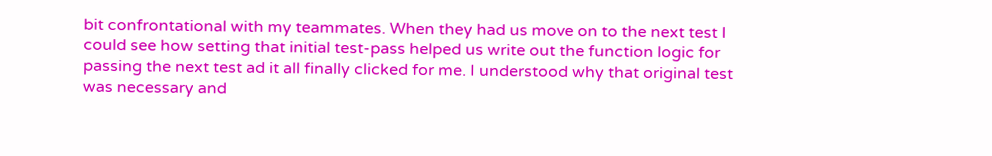bit confrontational with my teammates. When they had us move on to the next test I could see how setting that initial test-pass helped us write out the function logic for passing the next test ad it all finally clicked for me. I understood why that original test was necessary and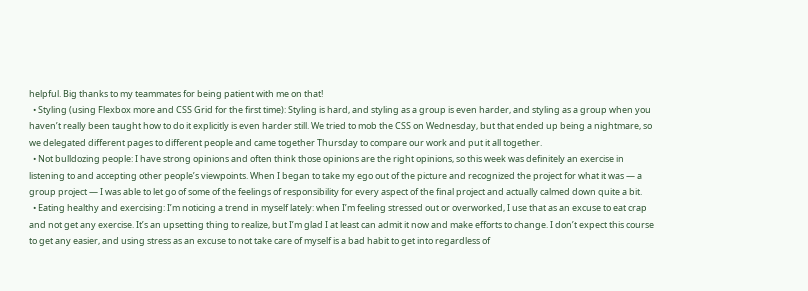helpful. Big thanks to my teammates for being patient with me on that!
  • Styling (using Flexbox more and CSS Grid for the first time): Styling is hard, and styling as a group is even harder, and styling as a group when you haven’t really been taught how to do it explicitly is even harder still. We tried to mob the CSS on Wednesday, but that ended up being a nightmare, so we delegated different pages to different people and came together Thursday to compare our work and put it all together.
  • Not bulldozing people: I have strong opinions and often think those opinions are the right opinions, so this week was definitely an exercise in listening to and accepting other people’s viewpoints. When I began to take my ego out of the picture and recognized the project for what it was — a group project — I was able to let go of some of the feelings of responsibility for every aspect of the final project and actually calmed down quite a bit.
  • Eating healthy and exercising: I’m noticing a trend in myself lately: when I’m feeling stressed out or overworked, I use that as an excuse to eat crap and not get any exercise. It’s an upsetting thing to realize, but I’m glad I at least can admit it now and make efforts to change. I don’t expect this course to get any easier, and using stress as an excuse to not take care of myself is a bad habit to get into regardless of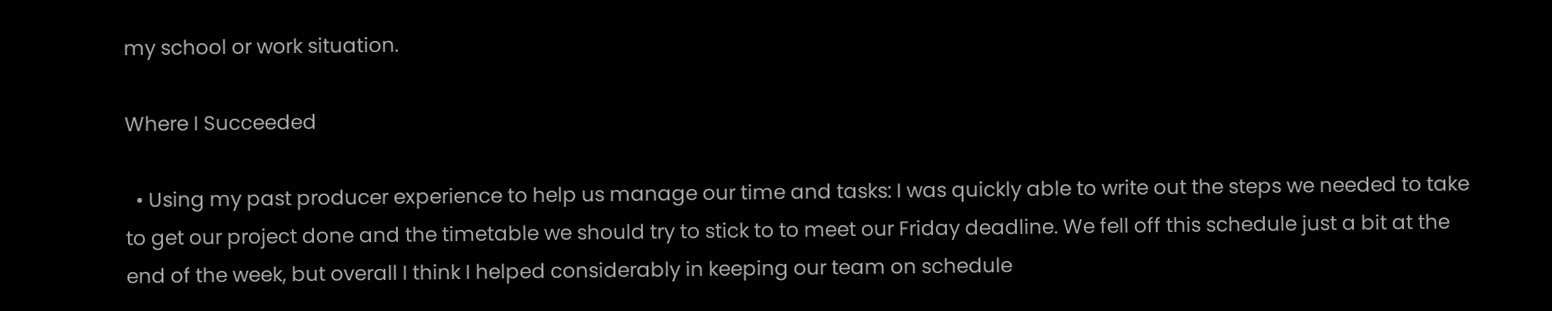my school or work situation.

Where I Succeeded

  • Using my past producer experience to help us manage our time and tasks: I was quickly able to write out the steps we needed to take to get our project done and the timetable we should try to stick to to meet our Friday deadline. We fell off this schedule just a bit at the end of the week, but overall I think I helped considerably in keeping our team on schedule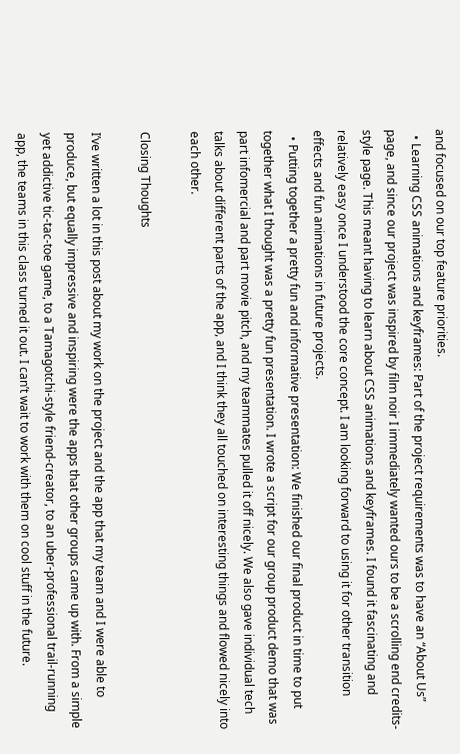and focused on our top feature priorities.
  • Learning CSS animations and keyframes: Part of the project requirements was to have an “About Us” page, and since our project was inspired by film noir I immediately wanted ours to be a scrolling end credits-style page. This meant having to learn about CSS animations and keyframes. I found it fascinating and relatively easy once I understood the core concept. I am looking forward to using it for other transition effects and fun animations in future projects.
  • Putting together a pretty fun and informative presentation: We finished our final product in time to put together what I thought was a pretty fun presentation. I wrote a script for our group product demo that was part infomercial and part movie pitch, and my teammates pulled it off nicely. We also gave individual tech talks about different parts of the app, and I think they all touched on interesting things and flowed nicely into each other.

Closing Thoughts

I’ve written a lot in this post about my work on the project and the app that my team and I were able to produce, but equally impressive and inspiring were the apps that other groups came up with. From a simple yet addictive tic-tac-toe game, to a Tamagotchi-style friend-creator, to an uber-professional trail-running app, the teams in this class turned it out. I can’t wait to work with them on cool stuff in the future.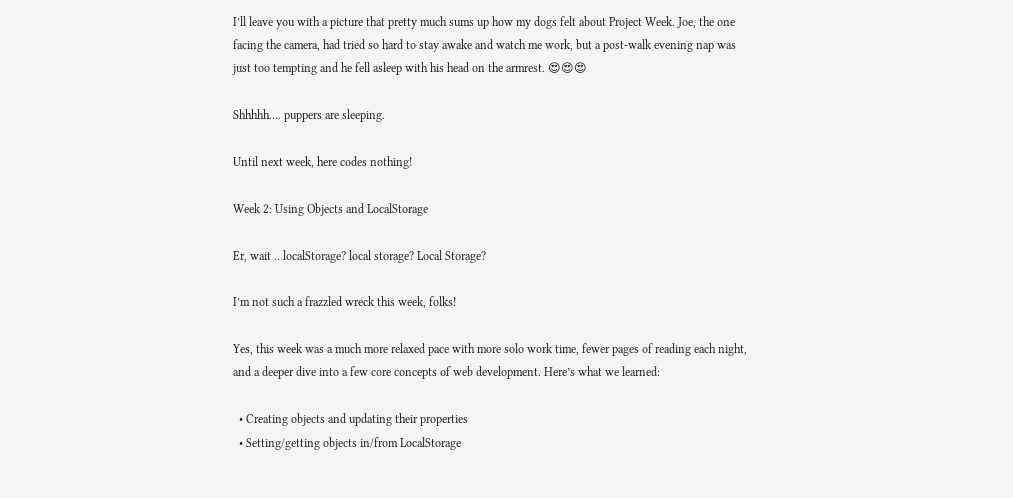I’ll leave you with a picture that pretty much sums up how my dogs felt about Project Week. Joe, the one facing the camera, had tried so hard to stay awake and watch me work, but a post-walk evening nap was just too tempting and he fell asleep with his head on the armrest. 😍😍😍

Shhhhh…. puppers are sleeping.

Until next week, here codes nothing!

Week 2: Using Objects and LocalStorage

Er, wait .. localStorage? local storage? Local Storage?

I’m not such a frazzled wreck this week, folks!

Yes, this week was a much more relaxed pace with more solo work time, fewer pages of reading each night, and a deeper dive into a few core concepts of web development. Here’s what we learned:

  • Creating objects and updating their properties
  • Setting/getting objects in/from LocalStorage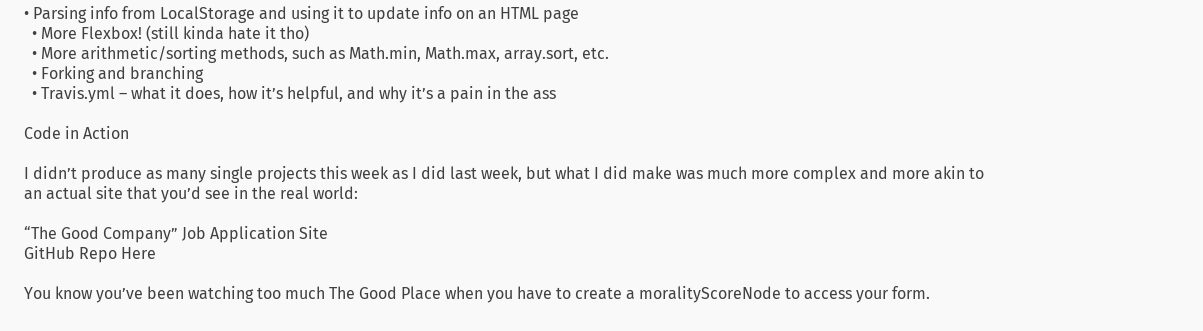• Parsing info from LocalStorage and using it to update info on an HTML page
  • More Flexbox! (still kinda hate it tho)
  • More arithmetic/sorting methods, such as Math.min, Math.max, array.sort, etc.
  • Forking and branching
  • Travis.yml – what it does, how it’s helpful, and why it’s a pain in the ass

Code in Action

I didn’t produce as many single projects this week as I did last week, but what I did make was much more complex and more akin to an actual site that you’d see in the real world:

“The Good Company” Job Application Site
GitHub Repo Here

You know you’ve been watching too much The Good Place when you have to create a moralityScoreNode to access your form.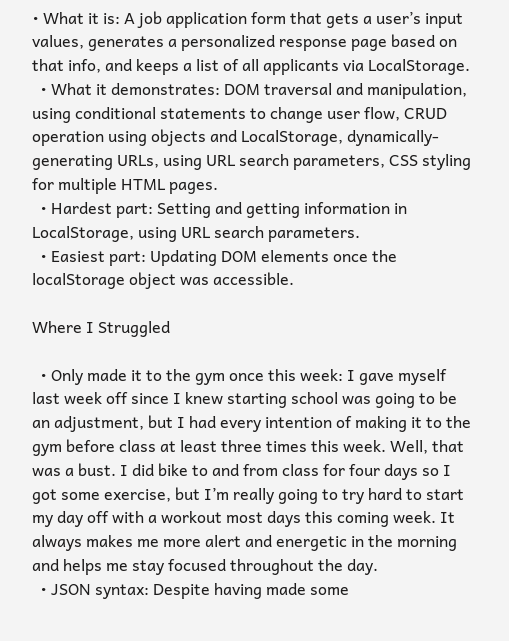• What it is: A job application form that gets a user’s input values, generates a personalized response page based on that info, and keeps a list of all applicants via LocalStorage.
  • What it demonstrates: DOM traversal and manipulation, using conditional statements to change user flow, CRUD operation using objects and LocalStorage, dynamically-generating URLs, using URL search parameters, CSS styling for multiple HTML pages.
  • Hardest part: Setting and getting information in LocalStorage, using URL search parameters.
  • Easiest part: Updating DOM elements once the localStorage object was accessible.

Where I Struggled

  • Only made it to the gym once this week: I gave myself last week off since I knew starting school was going to be an adjustment, but I had every intention of making it to the gym before class at least three times this week. Well, that was a bust. I did bike to and from class for four days so I got some exercise, but I’m really going to try hard to start my day off with a workout most days this coming week. It always makes me more alert and energetic in the morning and helps me stay focused throughout the day.
  • JSON syntax: Despite having made some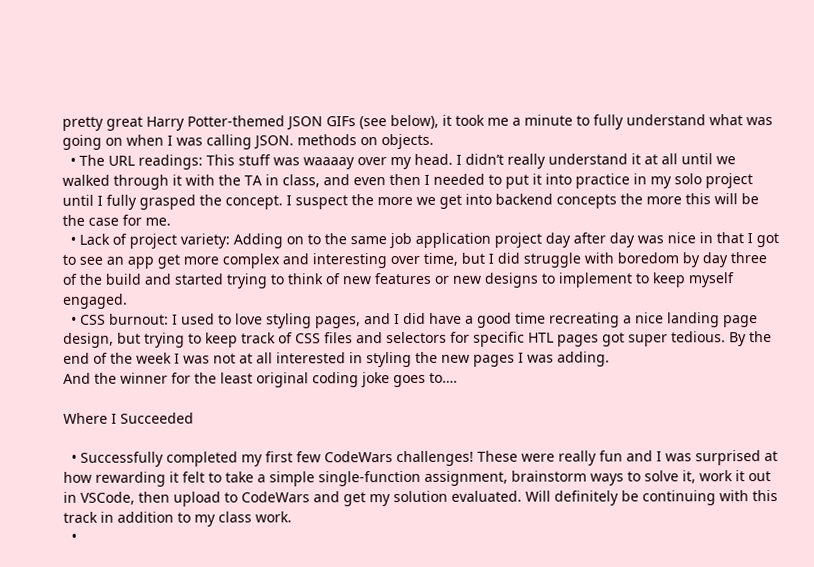pretty great Harry Potter-themed JSON GIFs (see below), it took me a minute to fully understand what was going on when I was calling JSON. methods on objects.
  • The URL readings: This stuff was waaaay over my head. I didn’t really understand it at all until we walked through it with the TA in class, and even then I needed to put it into practice in my solo project until I fully grasped the concept. I suspect the more we get into backend concepts the more this will be the case for me.
  • Lack of project variety: Adding on to the same job application project day after day was nice in that I got to see an app get more complex and interesting over time, but I did struggle with boredom by day three of the build and started trying to think of new features or new designs to implement to keep myself engaged.
  • CSS burnout: I used to love styling pages, and I did have a good time recreating a nice landing page design, but trying to keep track of CSS files and selectors for specific HTL pages got super tedious. By the end of the week I was not at all interested in styling the new pages I was adding.
And the winner for the least original coding joke goes to….

Where I Succeeded

  • Successfully completed my first few CodeWars challenges! These were really fun and I was surprised at how rewarding it felt to take a simple single-function assignment, brainstorm ways to solve it, work it out in VSCode, then upload to CodeWars and get my solution evaluated. Will definitely be continuing with this track in addition to my class work.
  •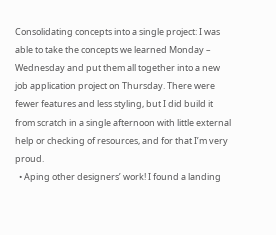Consolidating concepts into a single project: I was able to take the concepts we learned Monday – Wednesday and put them all together into a new job application project on Thursday. There were fewer features and less styling, but I did build it from scratch in a single afternoon with little external help or checking of resources, and for that I’m very proud.
  • Aping other designers’ work! I found a landing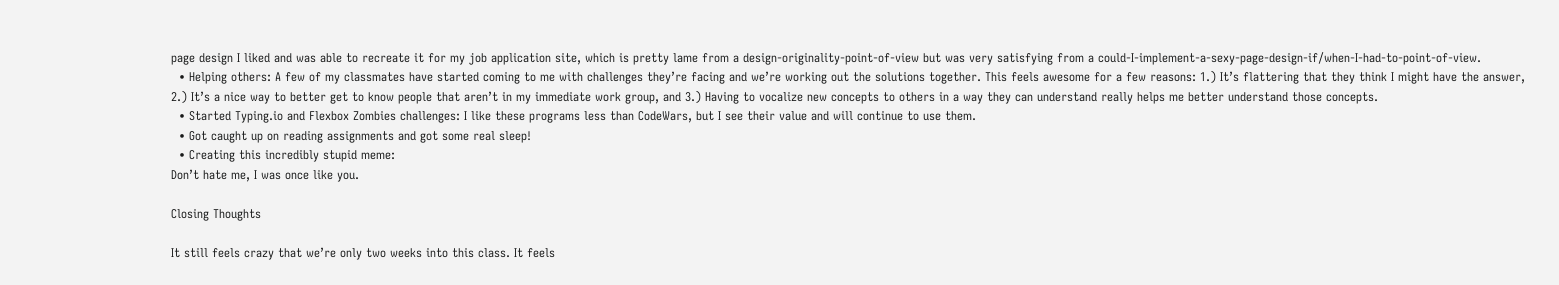page design I liked and was able to recreate it for my job application site, which is pretty lame from a design-originality-point-of-view but was very satisfying from a could-I-implement-a-sexy-page-design-if/when-I-had-to-point-of-view.
  • Helping others: A few of my classmates have started coming to me with challenges they’re facing and we’re working out the solutions together. This feels awesome for a few reasons: 1.) It’s flattering that they think I might have the answer, 2.) It’s a nice way to better get to know people that aren’t in my immediate work group, and 3.) Having to vocalize new concepts to others in a way they can understand really helps me better understand those concepts.
  • Started Typing.io and Flexbox Zombies challenges: I like these programs less than CodeWars, but I see their value and will continue to use them.
  • Got caught up on reading assignments and got some real sleep!
  • Creating this incredibly stupid meme:
Don’t hate me, I was once like you.

Closing Thoughts

It still feels crazy that we’re only two weeks into this class. It feels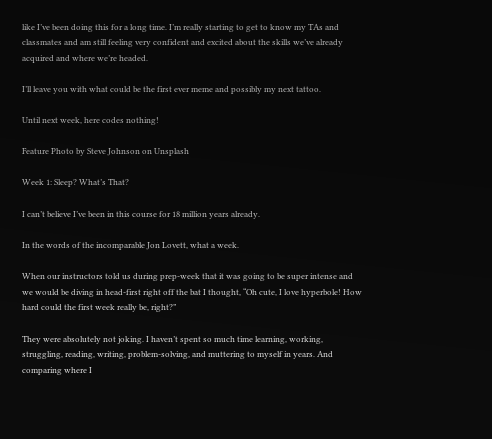like I’ve been doing this for a long time. I’m really starting to get to know my TAs and classmates and am still feeling very confident and excited about the skills we’ve already acquired and where we’re headed.

I’ll leave you with what could be the first ever meme and possibly my next tattoo.

Until next week, here codes nothing!

Feature Photo by Steve Johnson on Unsplash

Week 1: Sleep? What’s That?

I can’t believe I’ve been in this course for 18 million years already.

In the words of the incomparable Jon Lovett, what a week.

When our instructors told us during prep-week that it was going to be super intense and we would be diving in head-first right off the bat I thought, “Oh cute, I love hyperbole! How hard could the first week really be, right?”

They were absolutely not joking. I haven’t spent so much time learning, working, struggling, reading, writing, problem-solving, and muttering to myself in years. And comparing where I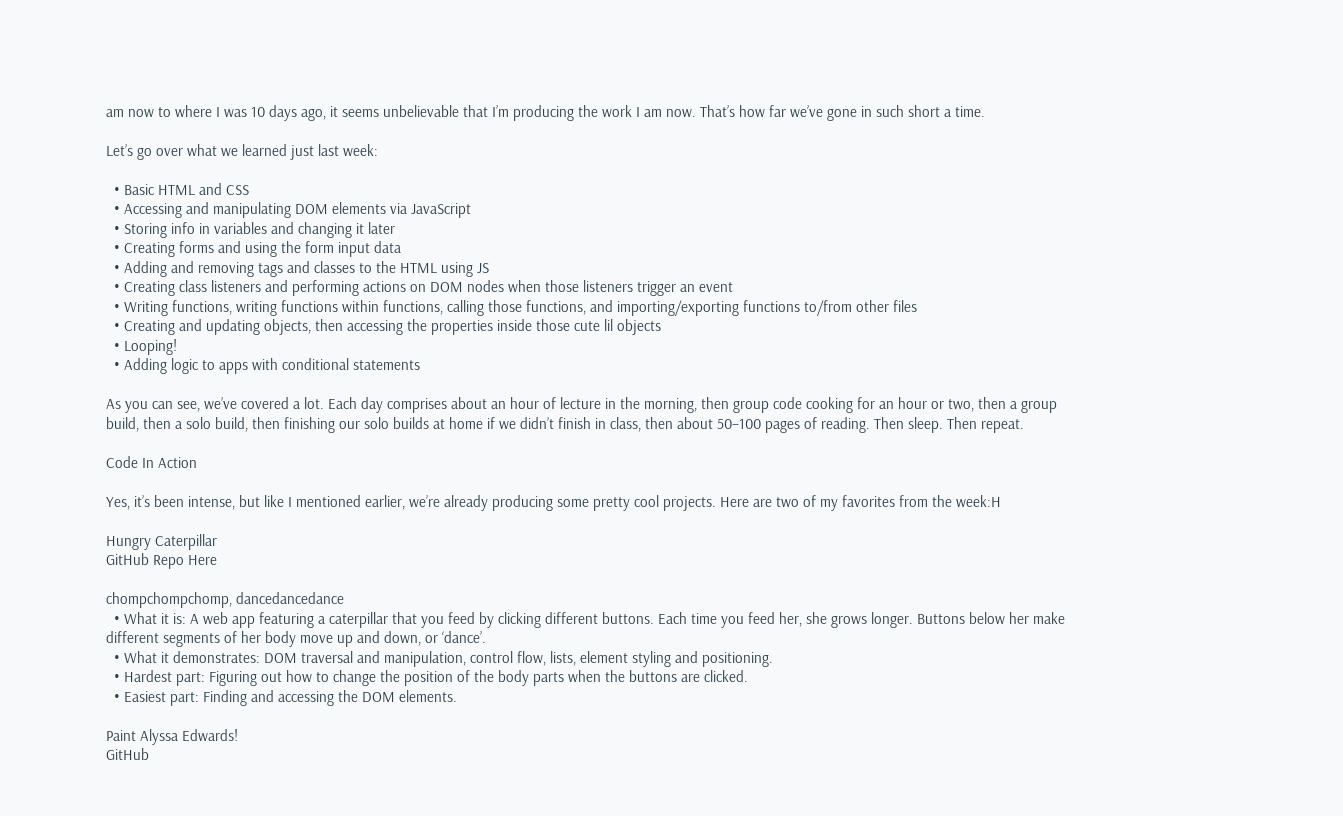am now to where I was 10 days ago, it seems unbelievable that I’m producing the work I am now. That’s how far we’ve gone in such short a time.

Let’s go over what we learned just last week:

  • Basic HTML and CSS
  • Accessing and manipulating DOM elements via JavaScript
  • Storing info in variables and changing it later
  • Creating forms and using the form input data
  • Adding and removing tags and classes to the HTML using JS
  • Creating class listeners and performing actions on DOM nodes when those listeners trigger an event
  • Writing functions, writing functions within functions, calling those functions, and importing/exporting functions to/from other files
  • Creating and updating objects, then accessing the properties inside those cute lil objects
  • Looping!
  • Adding logic to apps with conditional statements

As you can see, we’ve covered a lot. Each day comprises about an hour of lecture in the morning, then group code cooking for an hour or two, then a group build, then a solo build, then finishing our solo builds at home if we didn’t finish in class, then about 50–100 pages of reading. Then sleep. Then repeat.

Code In Action

Yes, it’s been intense, but like I mentioned earlier, we’re already producing some pretty cool projects. Here are two of my favorites from the week:H

Hungry Caterpillar
GitHub Repo Here

chompchompchomp, dancedancedance
  • What it is: A web app featuring a caterpillar that you feed by clicking different buttons. Each time you feed her, she grows longer. Buttons below her make different segments of her body move up and down, or ‘dance’.
  • What it demonstrates: DOM traversal and manipulation, control flow, lists, element styling and positioning.
  • Hardest part: Figuring out how to change the position of the body parts when the buttons are clicked.
  • Easiest part: Finding and accessing the DOM elements.

Paint Alyssa Edwards!
GitHub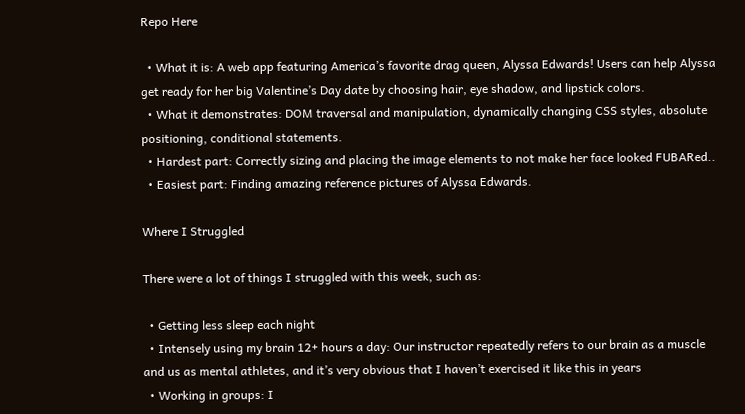Repo Here

  • What it is: A web app featuring America’s favorite drag queen, Alyssa Edwards! Users can help Alyssa get ready for her big Valentine’s Day date by choosing hair, eye shadow, and lipstick colors.
  • What it demonstrates: DOM traversal and manipulation, dynamically changing CSS styles, absolute positioning, conditional statements.
  • Hardest part: Correctly sizing and placing the image elements to not make her face looked FUBARed..
  • Easiest part: Finding amazing reference pictures of Alyssa Edwards.

Where I Struggled

There were a lot of things I struggled with this week, such as:

  • Getting less sleep each night
  • Intensely using my brain 12+ hours a day: Our instructor repeatedly refers to our brain as a muscle and us as mental athletes, and it’s very obvious that I haven’t exercised it like this in years
  • Working in groups: I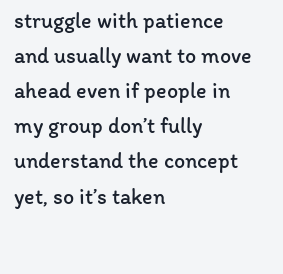struggle with patience and usually want to move ahead even if people in my group don’t fully understand the concept yet, so it’s taken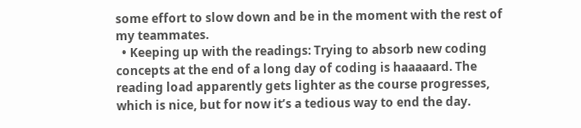some effort to slow down and be in the moment with the rest of my teammates.
  • Keeping up with the readings: Trying to absorb new coding concepts at the end of a long day of coding is haaaaard. The reading load apparently gets lighter as the course progresses, which is nice, but for now it’s a tedious way to end the day.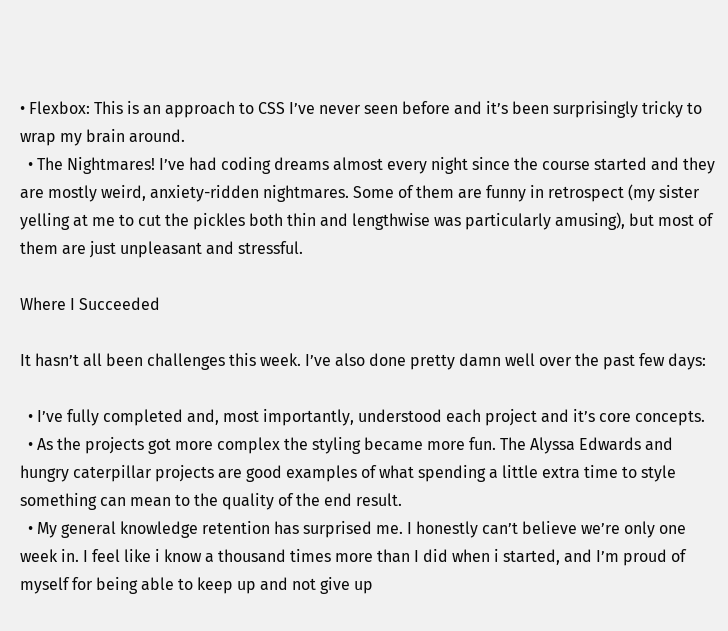• Flexbox: This is an approach to CSS I’ve never seen before and it’s been surprisingly tricky to wrap my brain around.
  • The Nightmares! I’ve had coding dreams almost every night since the course started and they are mostly weird, anxiety-ridden nightmares. Some of them are funny in retrospect (my sister yelling at me to cut the pickles both thin and lengthwise was particularly amusing), but most of them are just unpleasant and stressful.

Where I Succeeded

It hasn’t all been challenges this week. I’ve also done pretty damn well over the past few days:

  • I’ve fully completed and, most importantly, understood each project and it’s core concepts.
  • As the projects got more complex the styling became more fun. The Alyssa Edwards and hungry caterpillar projects are good examples of what spending a little extra time to style something can mean to the quality of the end result.
  • My general knowledge retention has surprised me. I honestly can’t believe we’re only one week in. I feel like i know a thousand times more than I did when i started, and I’m proud of myself for being able to keep up and not give up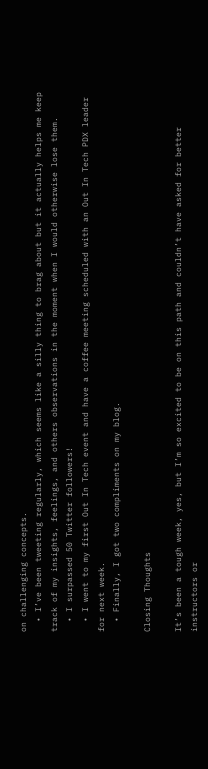on challenging concepts.
  • I’ve been tweeting regularly, which seems like a silly thing to brag about but it actually helps me keep track of my insights, feelings, and others observations in the moment when I would otherwise lose them.
  • I surpassed 50 Twitter followers!
  • I went to my first Out In Tech event and have a coffee meeting scheduled with an Out In Tech PDX leader for next week.
  • Finally, I got two compliments on my blog.

Closing Thoughts

It’s been a tough week, yes, but I’m so excited to be on this path and couldn’t have asked for better instructors or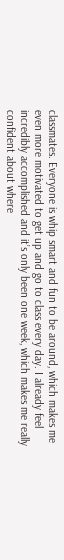classmates. Everyone is whip smart and fun to be around, which makes me even more motivated to get up and go to class every day. I already feel incredibly accomplished and it’s only been one week, which makes me really confident about where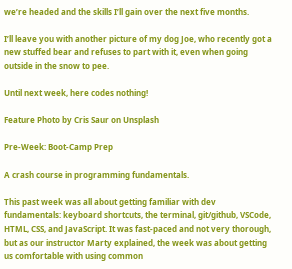we’re headed and the skills I’ll gain over the next five months.

I’ll leave you with another picture of my dog Joe, who recently got a new stuffed bear and refuses to part with it, even when going outside in the snow to pee.

Until next week, here codes nothing!

Feature Photo by Cris Saur on Unsplash

Pre-Week: Boot-Camp Prep

A crash course in programming fundamentals.

This past week was all about getting familiar with dev fundamentals: keyboard shortcuts, the terminal, git/github, VSCode, HTML, CSS, and JavaScript. It was fast-paced and not very thorough, but as our instructor Marty explained, the week was about getting us comfortable with using common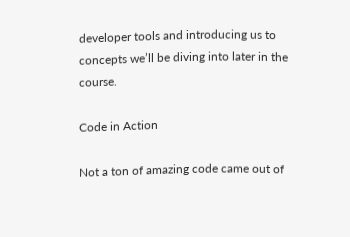developer tools and introducing us to concepts we’ll be diving into later in the course.

Code in Action

Not a ton of amazing code came out of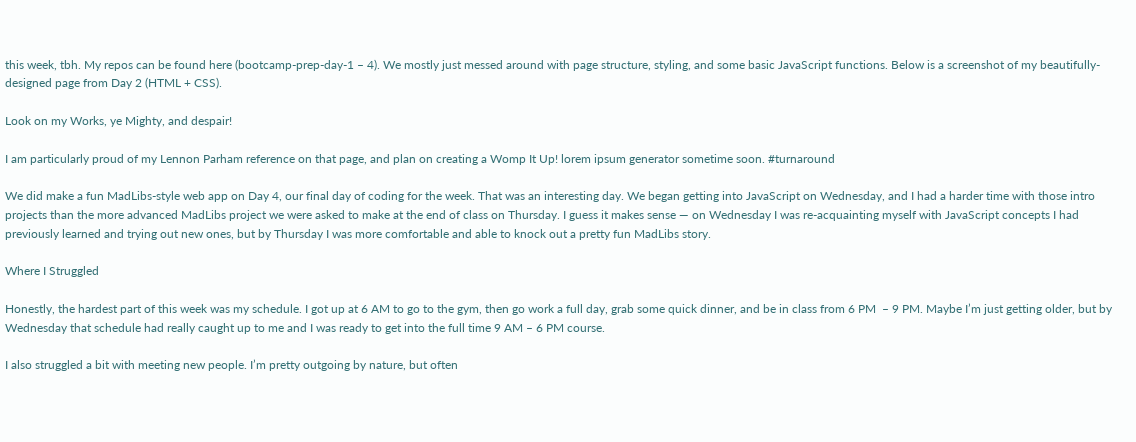this week, tbh. My repos can be found here (bootcamp-prep-day-1 – 4). We mostly just messed around with page structure, styling, and some basic JavaScript functions. Below is a screenshot of my beautifully-designed page from Day 2 (HTML + CSS).

Look on my Works, ye Mighty, and despair!

I am particularly proud of my Lennon Parham reference on that page, and plan on creating a Womp It Up! lorem ipsum generator sometime soon. #turnaround

We did make a fun MadLibs-style web app on Day 4, our final day of coding for the week. That was an interesting day. We began getting into JavaScript on Wednesday, and I had a harder time with those intro projects than the more advanced MadLibs project we were asked to make at the end of class on Thursday. I guess it makes sense — on Wednesday I was re-acquainting myself with JavaScript concepts I had previously learned and trying out new ones, but by Thursday I was more comfortable and able to knock out a pretty fun MadLibs story.

Where I Struggled

Honestly, the hardest part of this week was my schedule. I got up at 6 AM to go to the gym, then go work a full day, grab some quick dinner, and be in class from 6 PM  – 9 PM. Maybe I’m just getting older, but by Wednesday that schedule had really caught up to me and I was ready to get into the full time 9 AM – 6 PM course.

I also struggled a bit with meeting new people. I’m pretty outgoing by nature, but often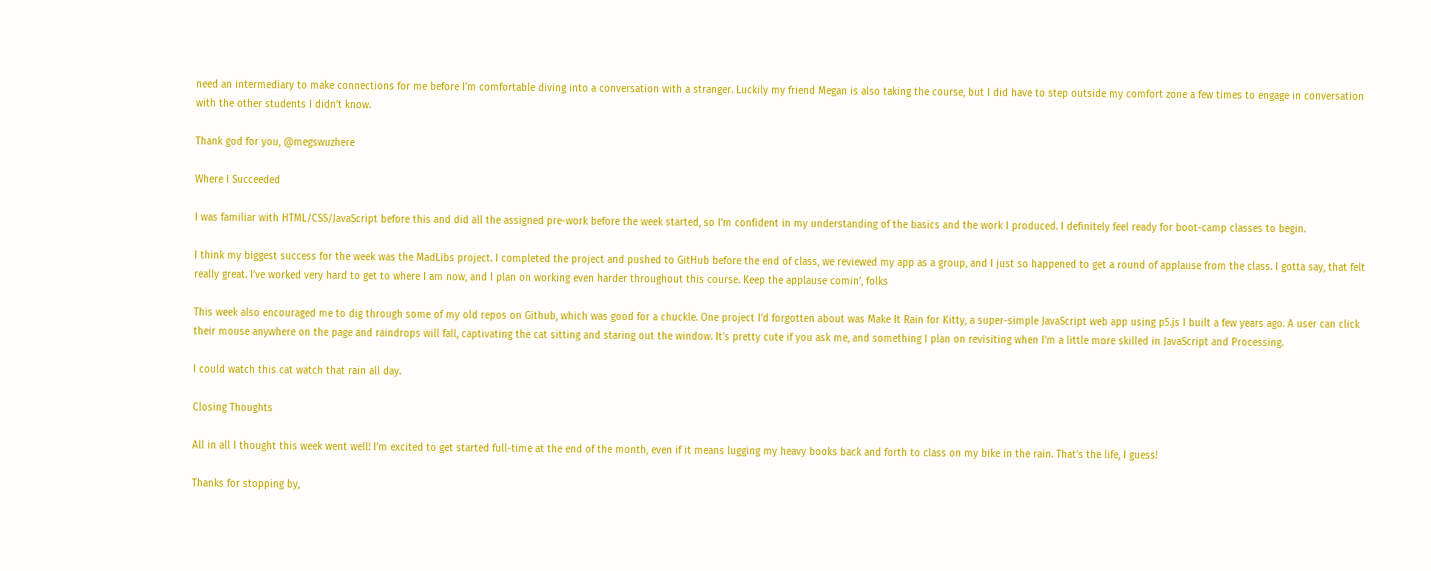need an intermediary to make connections for me before I’m comfortable diving into a conversation with a stranger. Luckily my friend Megan is also taking the course, but I did have to step outside my comfort zone a few times to engage in conversation with the other students I didn’t know.

Thank god for you, @megswuzhere

Where I Succeeded

I was familiar with HTML/CSS/JavaScript before this and did all the assigned pre-work before the week started, so I’m confident in my understanding of the basics and the work I produced. I definitely feel ready for boot-camp classes to begin.

I think my biggest success for the week was the MadLibs project. I completed the project and pushed to GitHub before the end of class, we reviewed my app as a group, and I just so happened to get a round of applause from the class. I gotta say, that felt really great. I’ve worked very hard to get to where I am now, and I plan on working even harder throughout this course. Keep the applause comin’, folks

This week also encouraged me to dig through some of my old repos on Github, which was good for a chuckle. One project I’d forgotten about was Make It Rain for Kitty, a super-simple JavaScript web app using p5.js I built a few years ago. A user can click their mouse anywhere on the page and raindrops will fall, captivating the cat sitting and staring out the window. It’s pretty cute if you ask me, and something I plan on revisiting when I’m a little more skilled in JavaScript and Processing.

I could watch this cat watch that rain all day.

Closing Thoughts

All in all I thought this week went well! I’m excited to get started full-time at the end of the month, even if it means lugging my heavy books back and forth to class on my bike in the rain. That’s the life, I guess!

Thanks for stopping by,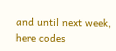and until next week, here codes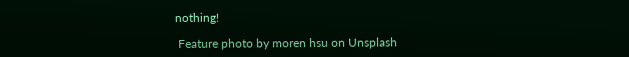nothing!

 Feature photo by moren hsu on Unsplash